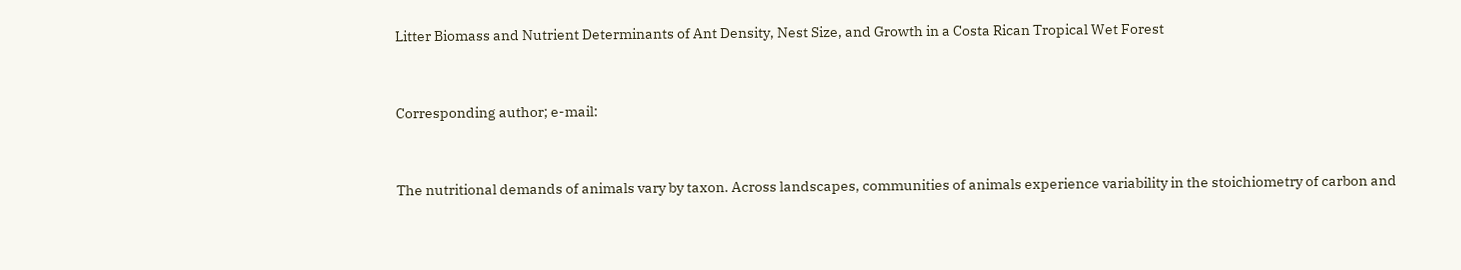Litter Biomass and Nutrient Determinants of Ant Density, Nest Size, and Growth in a Costa Rican Tropical Wet Forest


Corresponding author; e-mail:


The nutritional demands of animals vary by taxon. Across landscapes, communities of animals experience variability in the stoichiometry of carbon and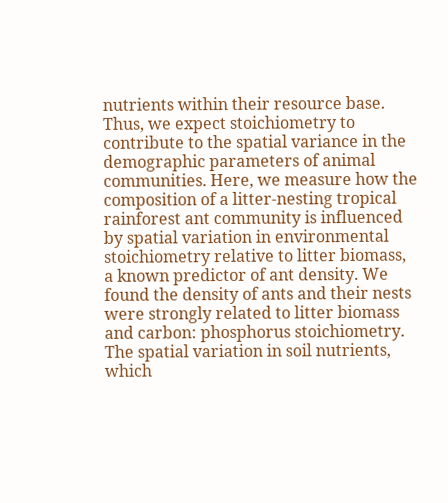nutrients within their resource base. Thus, we expect stoichiometry to contribute to the spatial variance in the demographic parameters of animal communities. Here, we measure how the composition of a litter-nesting tropical rainforest ant community is influenced by spatial variation in environmental stoichiometry relative to litter biomass, a known predictor of ant density. We found the density of ants and their nests were strongly related to litter biomass and carbon: phosphorus stoichiometry. The spatial variation in soil nutrients, which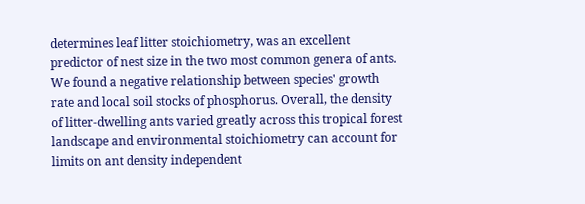determines leaf litter stoichiometry, was an excellent predictor of nest size in the two most common genera of ants. We found a negative relationship between species' growth rate and local soil stocks of phosphorus. Overall, the density of litter-dwelling ants varied greatly across this tropical forest landscape and environmental stoichiometry can account for limits on ant density independent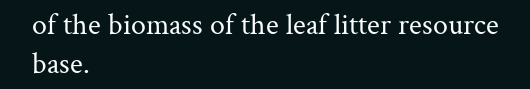of the biomass of the leaf litter resource base.